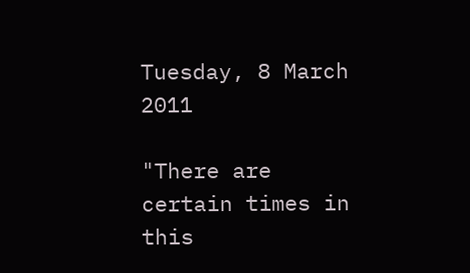Tuesday, 8 March 2011

"There are certain times in this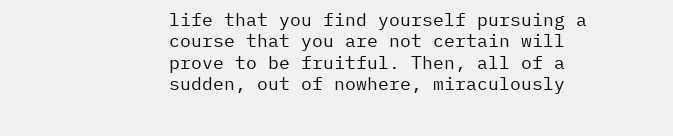life that you find yourself pursuing a course that you are not certain will prove to be fruitful. Then, all of a sudden, out of nowhere, miraculously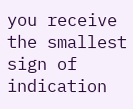you receive the smallest sign of indication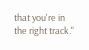that you're in the right track."